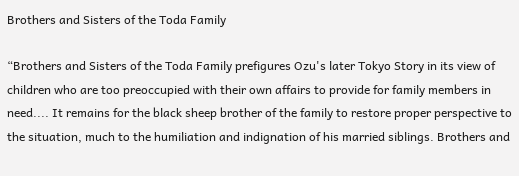Brothers and Sisters of the Toda Family

“Brothers and Sisters of the Toda Family prefigures Ozu's later Tokyo Story in its view of children who are too preoccupied with their own affairs to provide for family members in need.... It remains for the black sheep brother of the family to restore proper perspective to the situation, much to the humiliation and indignation of his married siblings. Brothers and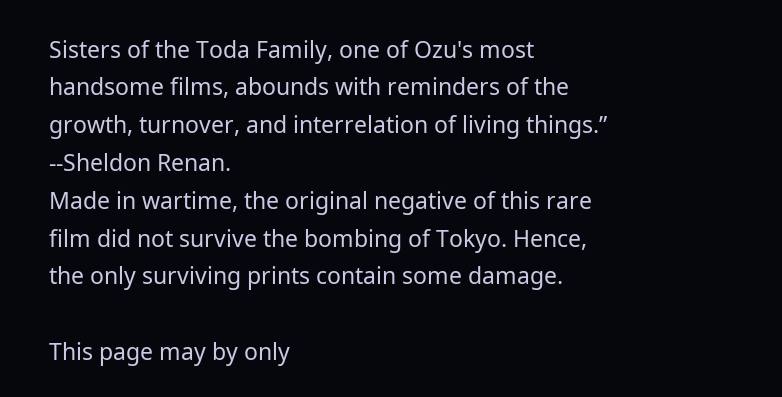Sisters of the Toda Family, one of Ozu's most handsome films, abounds with reminders of the growth, turnover, and interrelation of living things.” --Sheldon Renan.
Made in wartime, the original negative of this rare film did not survive the bombing of Tokyo. Hence, the only surviving prints contain some damage.

This page may by only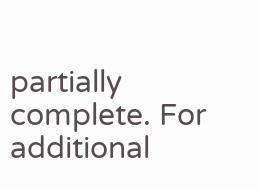partially complete. For additional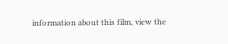information about this film, view the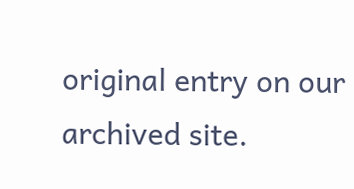original entry on our archived site.